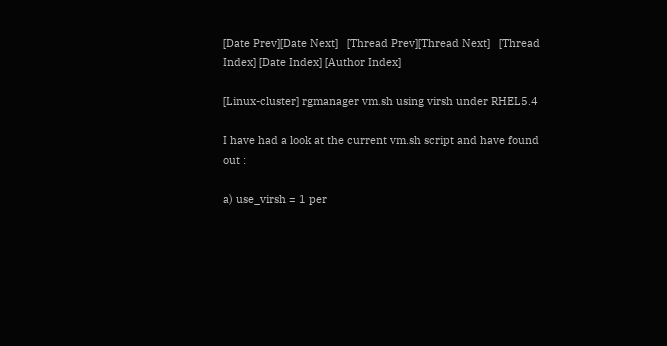[Date Prev][Date Next]   [Thread Prev][Thread Next]   [Thread Index] [Date Index] [Author Index]

[Linux-cluster] rgmanager vm.sh using virsh under RHEL5.4

I have had a look at the current vm.sh script and have found out :

a) use_virsh = 1 per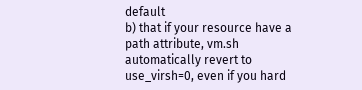default
b) that if your resource have a path attribute, vm.sh automatically revert to use_virsh=0, even if you hard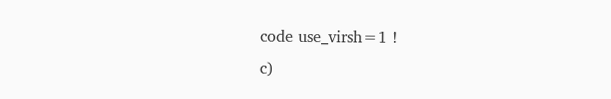code use_virsh=1 !
c)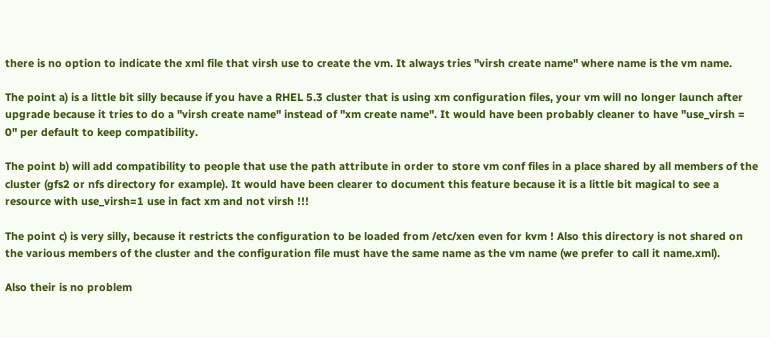there is no option to indicate the xml file that virsh use to create the vm. It always tries "virsh create name" where name is the vm name.

The point a) is a little bit silly because if you have a RHEL 5.3 cluster that is using xm configuration files, your vm will no longer launch after upgrade because it tries to do a "virsh create name" instead of "xm create name". It would have been probably cleaner to have "use_virsh = 0" per default to keep compatibility.

The point b) will add compatibility to people that use the path attribute in order to store vm conf files in a place shared by all members of the cluster (gfs2 or nfs directory for example). It would have been clearer to document this feature because it is a little bit magical to see a resource with use_virsh=1 use in fact xm and not virsh !!!

The point c) is very silly, because it restricts the configuration to be loaded from /etc/xen even for kvm ! Also this directory is not shared on the various members of the cluster and the configuration file must have the same name as the vm name (we prefer to call it name.xml).

Also their is no problem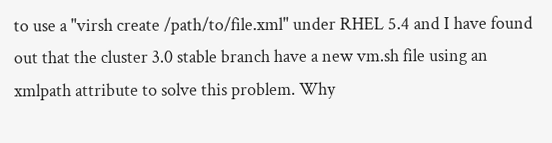to use a "virsh create /path/to/file.xml" under RHEL 5.4 and I have found out that the cluster 3.0 stable branch have a new vm.sh file using an xmlpath attribute to solve this problem. Why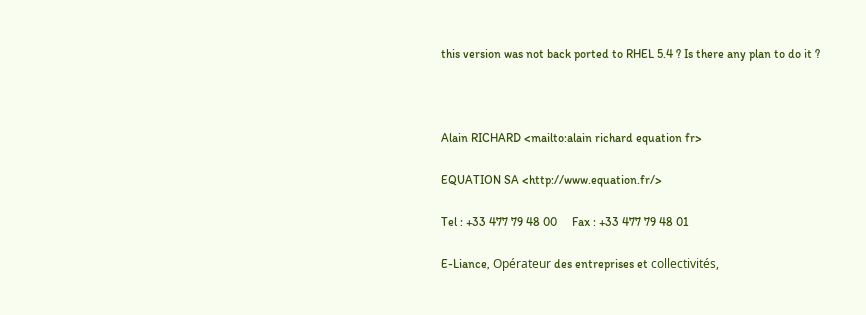this version was not back ported to RHEL 5.4 ? Is there any plan to do it ?



Alain RICHARD <mailto:alain richard equation fr>

EQUATION SA <http://www.equation.fr/>

Tel : +33 477 79 48 00     Fax : +33 477 79 48 01

E-Liance, Opérateur des entreprises et collectivités,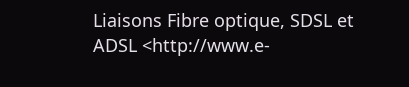Liaisons Fibre optique, SDSL et ADSL <http://www.e-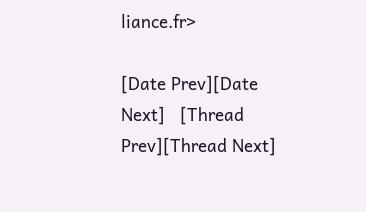liance.fr>

[Date Prev][Date Next]   [Thread Prev][Thread Next]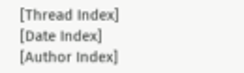[Thread Index] [Date Index] [Author Index]